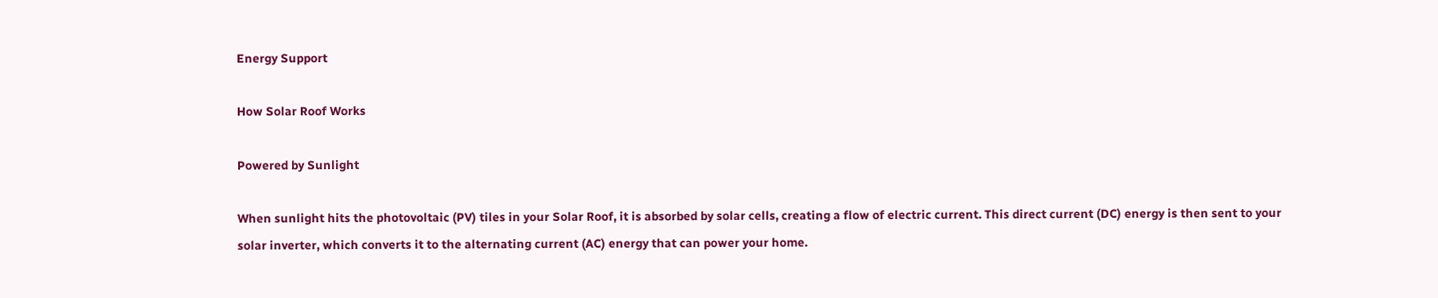Energy Support

How Solar Roof Works

Powered by Sunlight

When sunlight hits the photovoltaic (PV) tiles in your Solar Roof, it is absorbed by solar cells, creating a flow of electric current. This direct current (DC) energy is then sent to your solar inverter, which converts it to the alternating current (AC) energy that can power your home.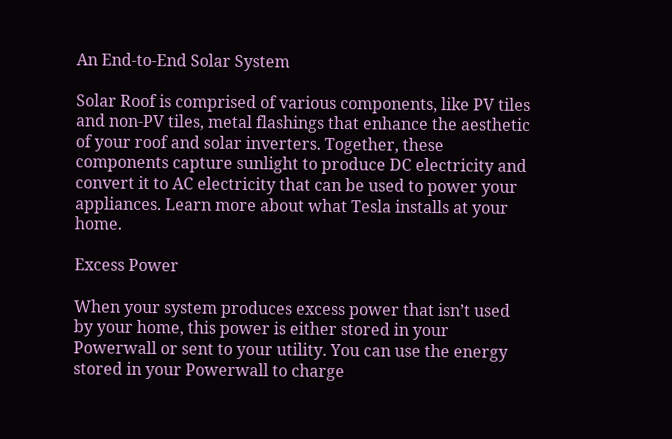An End-to-End Solar System

Solar Roof is comprised of various components, like PV tiles and non-PV tiles, metal flashings that enhance the aesthetic of your roof and solar inverters. Together, these components capture sunlight to produce DC electricity and convert it to AC electricity that can be used to power your appliances. Learn more about what Tesla installs at your home.

Excess Power

When your system produces excess power that isn’t used by your home, this power is either stored in your Powerwall or sent to your utility. You can use the energy stored in your Powerwall to charge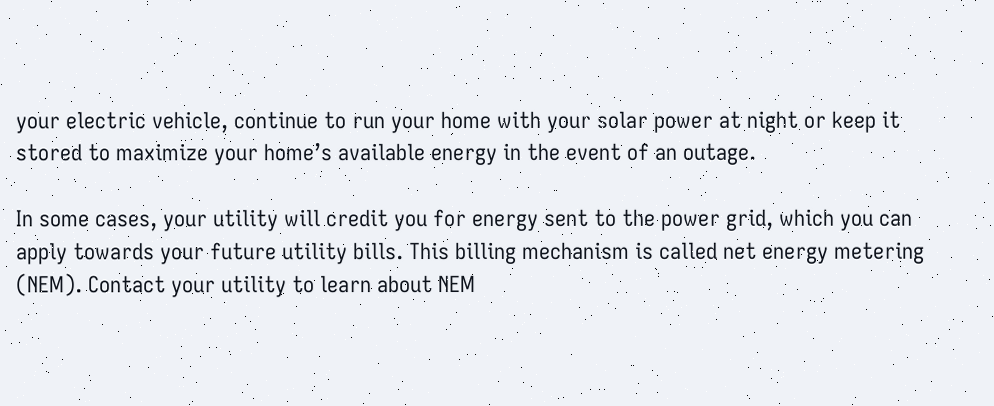your electric vehicle, continue to run your home with your solar power at night or keep it stored to maximize your home’s available energy in the event of an outage.

In some cases, your utility will credit you for energy sent to the power grid, which you can apply towards your future utility bills. This billing mechanism is called net energy metering (NEM). Contact your utility to learn about NEM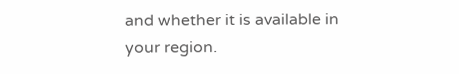and whether it is available in your region.